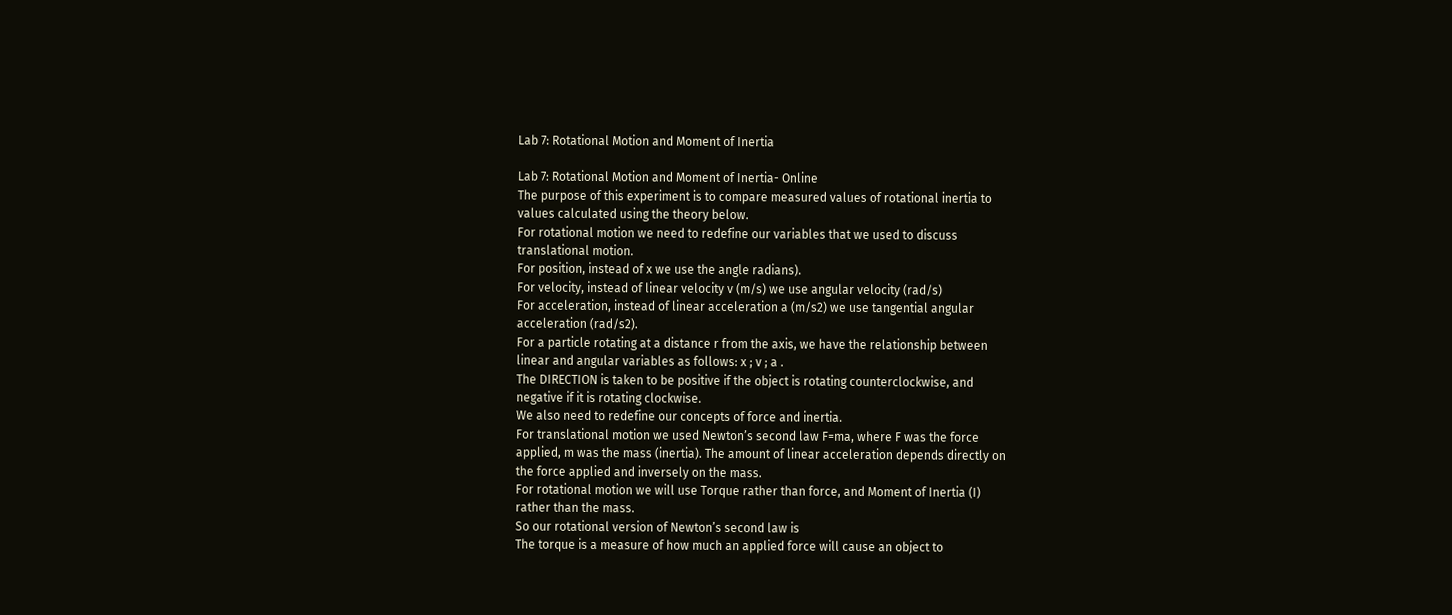Lab 7: Rotational Motion and Moment of Inertia

Lab 7: Rotational Motion and Moment of Inertia- Online
The purpose of this experiment is to compare measured values of rotational inertia to
values calculated using the theory below.
For rotational motion we need to redefine our variables that we used to discuss
translational motion.
For position, instead of x we use the angle radians).
For velocity, instead of linear velocity v (m/s) we use angular velocity (rad/s)
For acceleration, instead of linear acceleration a (m/s2) we use tangential angular
acceleration (rad/s2).
For a particle rotating at a distance r from the axis, we have the relationship between
linear and angular variables as follows: x ; v ; a .
The DIRECTION is taken to be positive if the object is rotating counterclockwise, and
negative if it is rotating clockwise.
We also need to redefine our concepts of force and inertia.
For translational motion we used Newton’s second law F=ma, where F was the force
applied, m was the mass (inertia). The amount of linear acceleration depends directly on
the force applied and inversely on the mass.
For rotational motion we will use Torque rather than force, and Moment of Inertia (I)
rather than the mass.
So our rotational version of Newton’s second law is
The torque is a measure of how much an applied force will cause an object to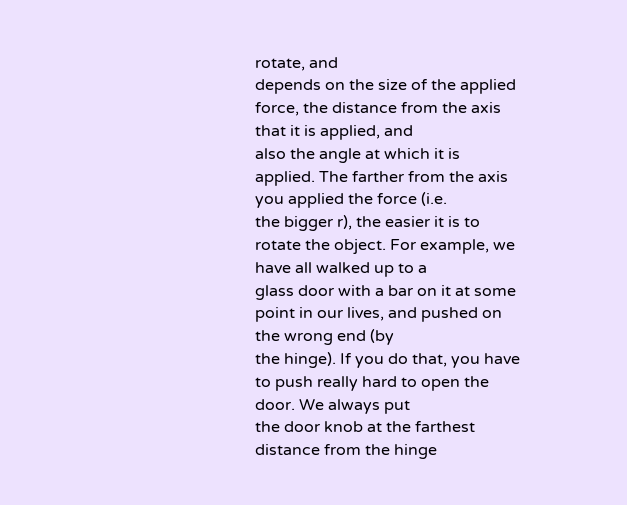rotate, and
depends on the size of the applied force, the distance from the axis that it is applied, and
also the angle at which it is applied. The farther from the axis you applied the force (i.e.
the bigger r), the easier it is to rotate the object. For example, we have all walked up to a
glass door with a bar on it at some point in our lives, and pushed on the wrong end (by
the hinge). If you do that, you have to push really hard to open the door. We always put
the door knob at the farthest distance from the hinge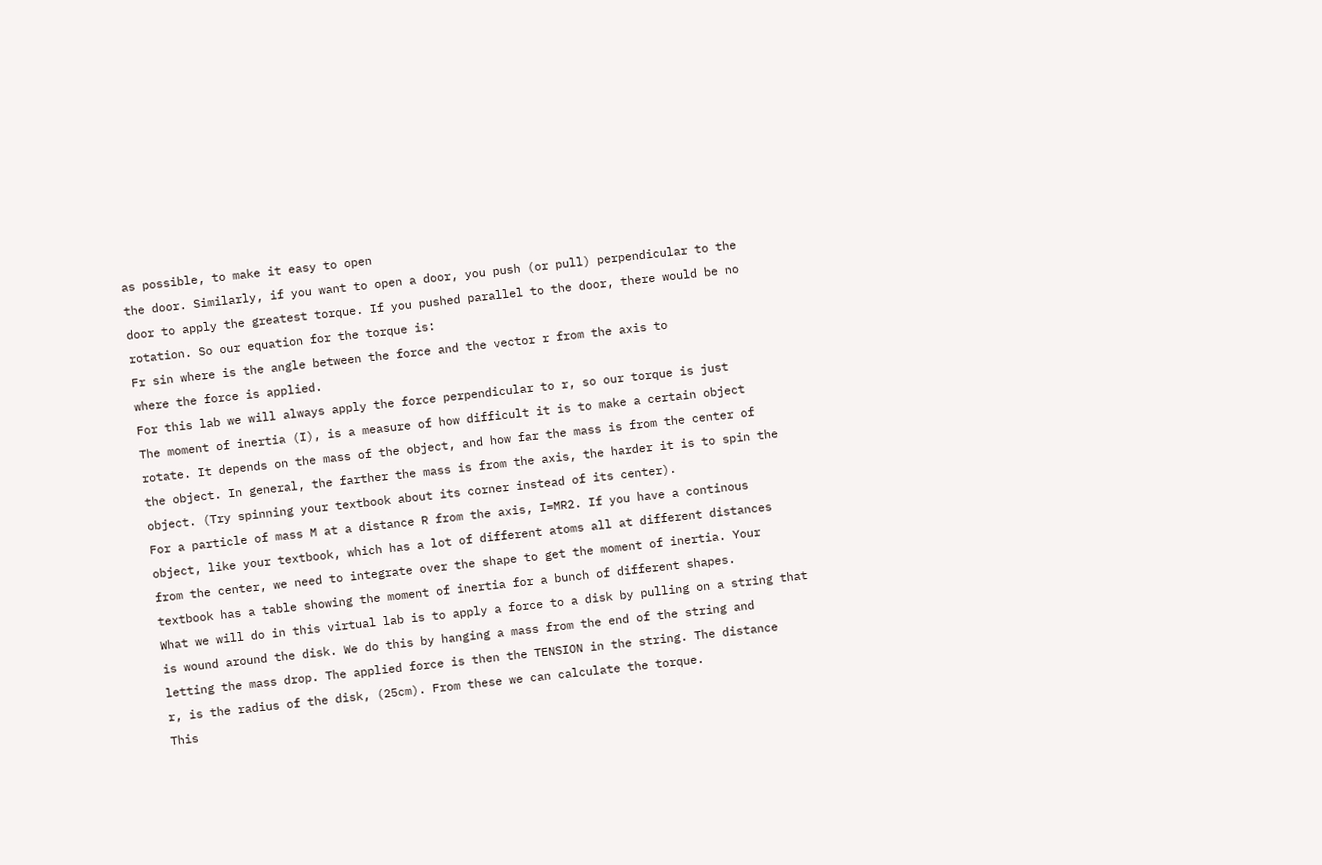as possible, to make it easy to open
the door. Similarly, if you want to open a door, you push (or pull) perpendicular to the
door to apply the greatest torque. If you pushed parallel to the door, there would be no
rotation. So our equation for the torque is:
Fr sin where is the angle between the force and the vector r from the axis to
where the force is applied.
For this lab we will always apply the force perpendicular to r, so our torque is just
The moment of inertia (I), is a measure of how difficult it is to make a certain object
rotate. It depends on the mass of the object, and how far the mass is from the center of
the object. In general, the farther the mass is from the axis, the harder it is to spin the
object. (Try spinning your textbook about its corner instead of its center).
For a particle of mass M at a distance R from the axis, I=MR2. If you have a continous
object, like your textbook, which has a lot of different atoms all at different distances
from the center, we need to integrate over the shape to get the moment of inertia. Your
textbook has a table showing the moment of inertia for a bunch of different shapes.
What we will do in this virtual lab is to apply a force to a disk by pulling on a string that
is wound around the disk. We do this by hanging a mass from the end of the string and
letting the mass drop. The applied force is then the TENSION in the string. The distance
r, is the radius of the disk, (25cm). From these we can calculate the torque.
This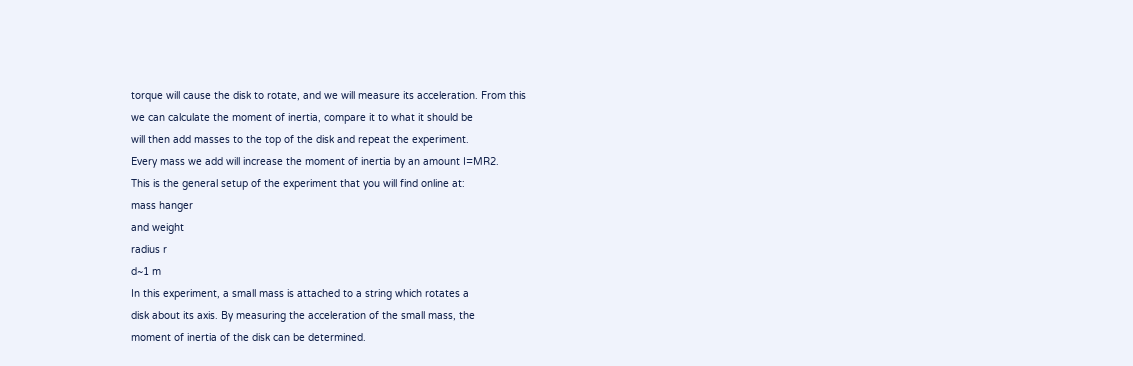torque will cause the disk to rotate, and we will measure its acceleration. From this
we can calculate the moment of inertia, compare it to what it should be
will then add masses to the top of the disk and repeat the experiment.
Every mass we add will increase the moment of inertia by an amount I=MR2.
This is the general setup of the experiment that you will find online at:
mass hanger
and weight
radius r
d~1 m
In this experiment, a small mass is attached to a string which rotates a
disk about its axis. By measuring the acceleration of the small mass, the
moment of inertia of the disk can be determined.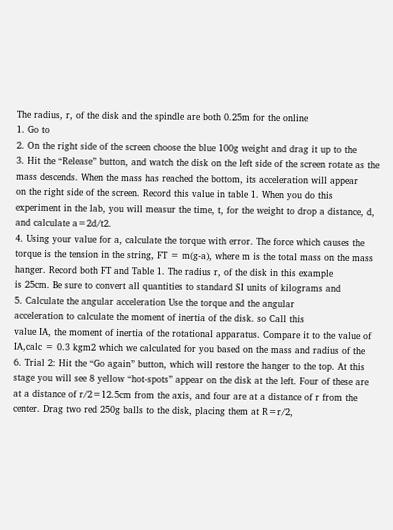The radius, r, of the disk and the spindle are both 0.25m for the online
1. Go to
2. On the right side of the screen choose the blue 100g weight and drag it up to the
3. Hit the “Release” button, and watch the disk on the left side of the screen rotate as the
mass descends. When the mass has reached the bottom, its acceleration will appear
on the right side of the screen. Record this value in table 1. When you do this
experiment in the lab, you will measur the time, t, for the weight to drop a distance, d,
and calculate a=2d/t2.
4. Using your value for a, calculate the torque with error. The force which causes the
torque is the tension in the string, FT = m(g-a), where m is the total mass on the mass
hanger. Record both FT and Table 1. The radius r, of the disk in this example
is 25cm. Be sure to convert all quantities to standard SI units of kilograms and
5. Calculate the angular acceleration Use the torque and the angular
acceleration to calculate the moment of inertia of the disk. so Call this
value IA, the moment of inertia of the rotational apparatus. Compare it to the value of
IA,calc = 0.3 kgm2 which we calculated for you based on the mass and radius of the
6. Trial 2: Hit the “Go again” button, which will restore the hanger to the top. At this
stage you will see 8 yellow “hot-spots” appear on the disk at the left. Four of these are
at a distance of r/2=12.5cm from the axis, and four are at a distance of r from the
center. Drag two red 250g balls to the disk, placing them at R=r/2,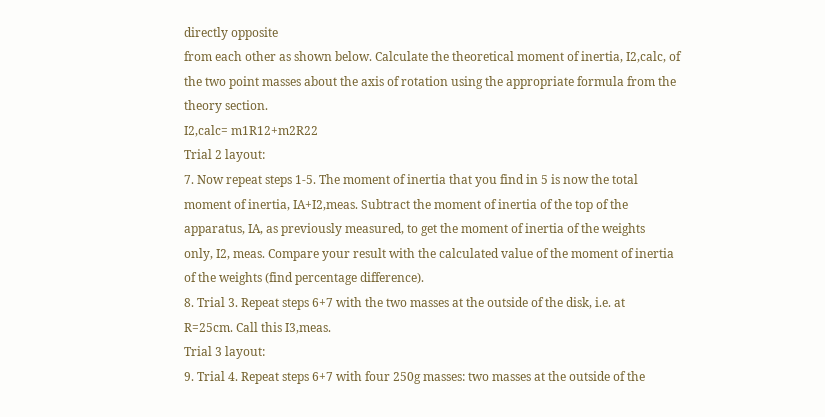directly opposite
from each other as shown below. Calculate the theoretical moment of inertia, I2,calc, of
the two point masses about the axis of rotation using the appropriate formula from the
theory section.
I2,calc= m1R12+m2R22
Trial 2 layout:
7. Now repeat steps 1-5. The moment of inertia that you find in 5 is now the total
moment of inertia, IA+I2,meas. Subtract the moment of inertia of the top of the
apparatus, IA, as previously measured, to get the moment of inertia of the weights
only, I2, meas. Compare your result with the calculated value of the moment of inertia
of the weights (find percentage difference).
8. Trial 3. Repeat steps 6+7 with the two masses at the outside of the disk, i.e. at
R=25cm. Call this I3,meas.
Trial 3 layout:
9. Trial 4. Repeat steps 6+7 with four 250g masses: two masses at the outside of the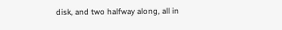disk, and two halfway along, all in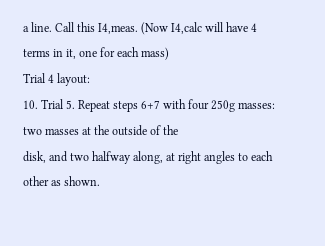a line. Call this I4,meas. (Now I4,calc will have 4
terms in it, one for each mass)
Trial 4 layout:
10. Trial 5. Repeat steps 6+7 with four 250g masses: two masses at the outside of the
disk, and two halfway along, at right angles to each other as shown.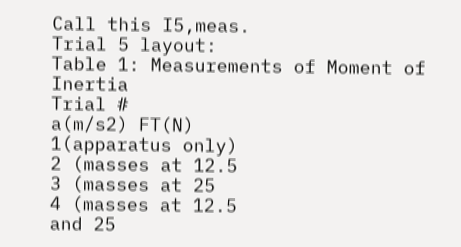Call this I5,meas.
Trial 5 layout:
Table 1: Measurements of Moment of Inertia
Trial #
a(m/s2) FT(N)
1(apparatus only)
2 (masses at 12.5
3 (masses at 25
4 (masses at 12.5
and 25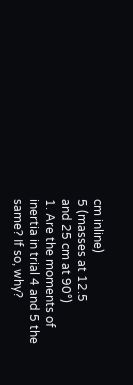cm inline)
5 (masses at 12.5
and 25 cm at 90°)
1. Are the moments of inertia in trial 4 and 5 the same? If so, why?